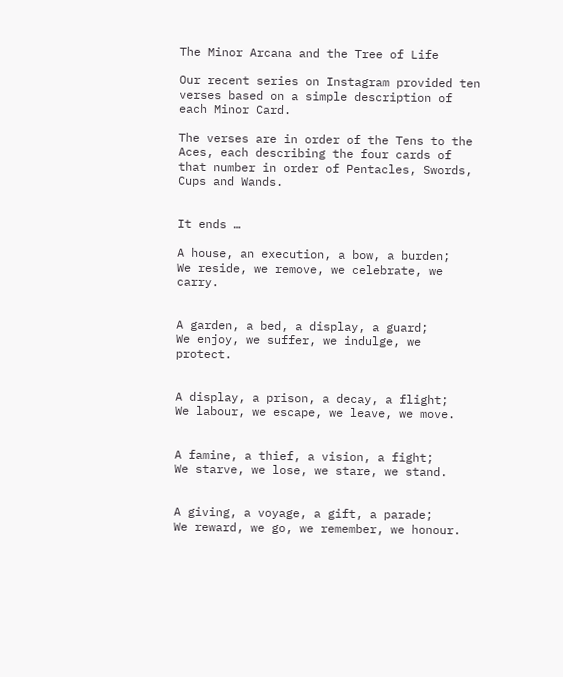The Minor Arcana and the Tree of Life

Our recent series on Instagram provided ten verses based on a simple description of each Minor Card.

The verses are in order of the Tens to the Aces, each describing the four cards of that number in order of Pentacles, Swords, Cups and Wands.


It ends …

A house, an execution, a bow, a burden;
We reside, we remove, we celebrate, we carry.


A garden, a bed, a display, a guard;
We enjoy, we suffer, we indulge, we protect.


A display, a prison, a decay, a flight;
We labour, we escape, we leave, we move.


A famine, a thief, a vision, a fight;
We starve, we lose, we stare, we stand.


A giving, a voyage, a gift, a parade;
We reward, we go, we remember, we honour.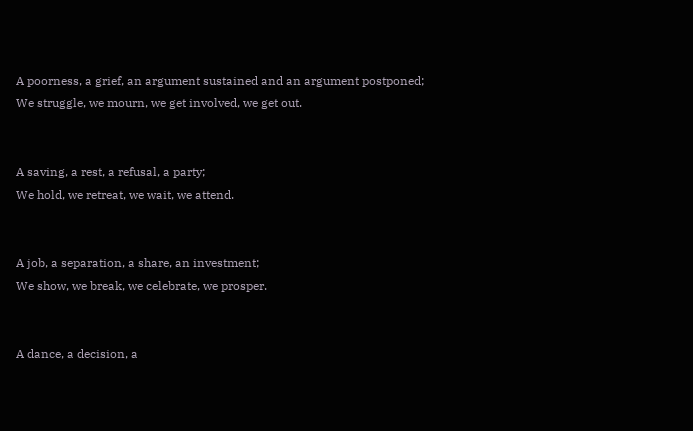A poorness, a grief, an argument sustained and an argument postponed;
We struggle, we mourn, we get involved, we get out.


A saving, a rest, a refusal, a party;
We hold, we retreat, we wait, we attend.


A job, a separation, a share, an investment;
We show, we break, we celebrate, we prosper.


A dance, a decision, a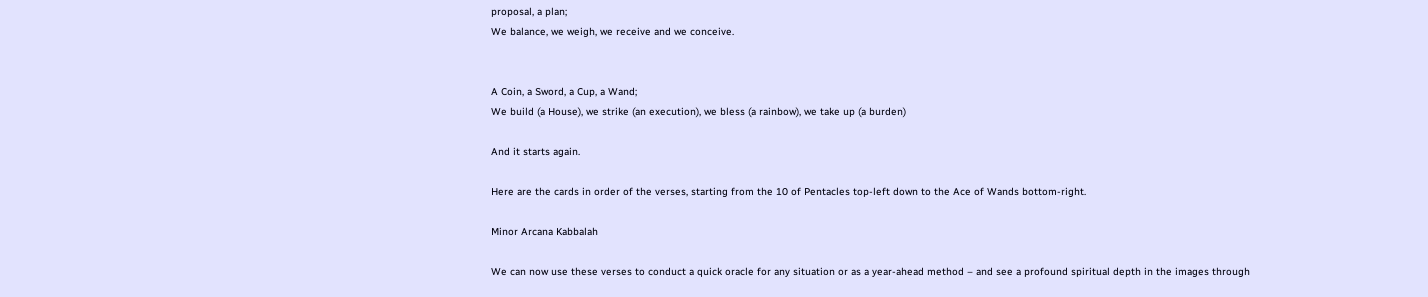proposal, a plan;
We balance, we weigh, we receive and we conceive.


A Coin, a Sword, a Cup, a Wand;
We build (a House), we strike (an execution), we bless (a rainbow), we take up (a burden)

And it starts again.

Here are the cards in order of the verses, starting from the 10 of Pentacles top-left down to the Ace of Wands bottom-right.

Minor Arcana Kabbalah

We can now use these verses to conduct a quick oracle for any situation or as a year-ahead method – and see a profound spiritual depth in the images through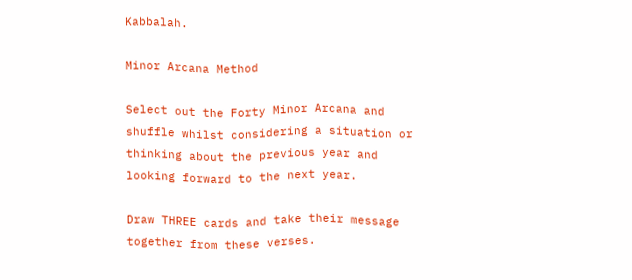Kabbalah.

Minor Arcana Method

Select out the Forty Minor Arcana and shuffle whilst considering a situation or thinking about the previous year and looking forward to the next year.

Draw THREE cards and take their message together from these verses.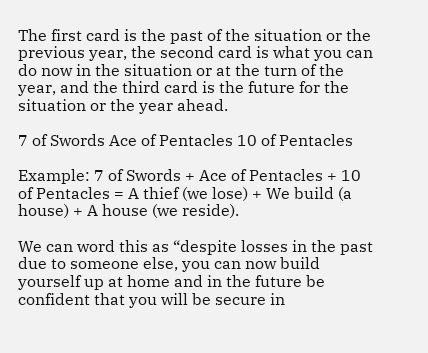The first card is the past of the situation or the previous year, the second card is what you can do now in the situation or at the turn of the year, and the third card is the future for the situation or the year ahead.

7 of Swords Ace of Pentacles 10 of Pentacles

Example: 7 of Swords + Ace of Pentacles + 10 of Pentacles = A thief (we lose) + We build (a house) + A house (we reside).

We can word this as “despite losses in the past due to someone else, you can now build yourself up at home and in the future be confident that you will be secure in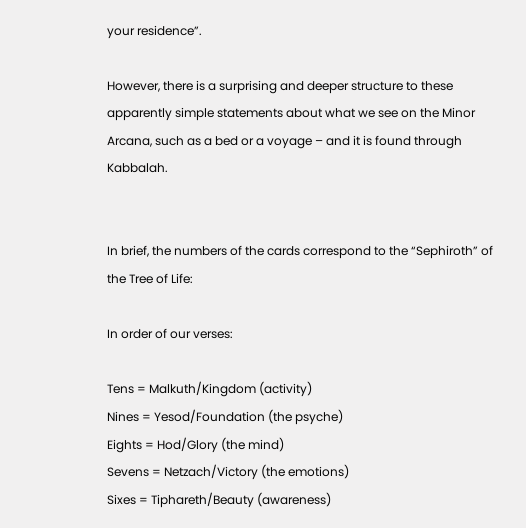your residence”.

However, there is a surprising and deeper structure to these apparently simple statements about what we see on the Minor Arcana, such as a bed or a voyage – and it is found through Kabbalah.


In brief, the numbers of the cards correspond to the “Sephiroth” of the Tree of Life:

In order of our verses:

Tens = Malkuth/Kingdom (activity)
Nines = Yesod/Foundation (the psyche)
Eights = Hod/Glory (the mind)
Sevens = Netzach/Victory (the emotions)
Sixes = Tiphareth/Beauty (awareness)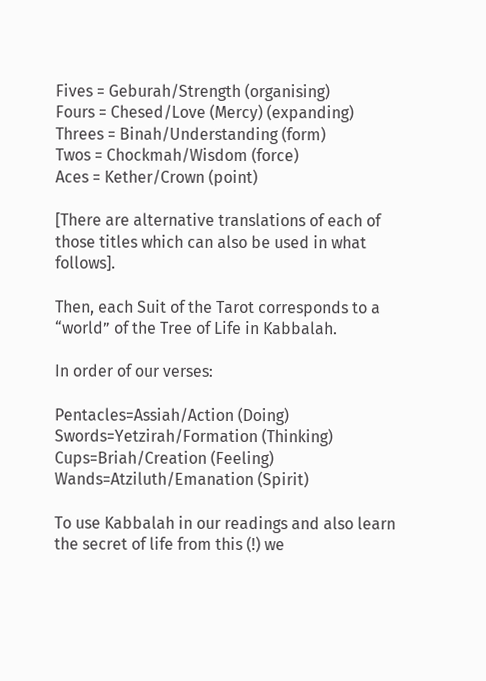Fives = Geburah/Strength (organising)
Fours = Chesed/Love (Mercy) (expanding)
Threes = Binah/Understanding (form)
Twos = Chockmah/Wisdom (force)
Aces = Kether/Crown (point)

[There are alternative translations of each of those titles which can also be used in what follows].

Then, each Suit of the Tarot corresponds to a “world” of the Tree of Life in Kabbalah.

In order of our verses:

Pentacles=Assiah/Action (Doing)
Swords=Yetzirah/Formation (Thinking)
Cups=Briah/Creation (Feeling)
Wands=Atziluth/Emanation (Spirit)

To use Kabbalah in our readings and also learn the secret of life from this (!) we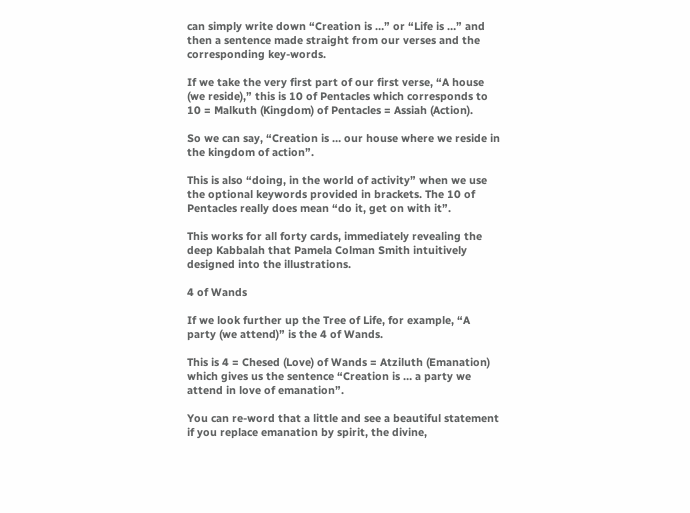can simply write down “Creation is …” or “Life is …” and then a sentence made straight from our verses and the corresponding key-words.

If we take the very first part of our first verse, “A house (we reside),” this is 10 of Pentacles which corresponds to 10 = Malkuth (Kingdom) of Pentacles = Assiah (Action).

So we can say, “Creation is … our house where we reside in the kingdom of action”.

This is also “doing, in the world of activity” when we use the optional keywords provided in brackets. The 10 of Pentacles really does mean “do it, get on with it”.

This works for all forty cards, immediately revealing the deep Kabbalah that Pamela Colman Smith intuitively designed into the illustrations.

4 of Wands

If we look further up the Tree of Life, for example, “A party (we attend)” is the 4 of Wands.

This is 4 = Chesed (Love) of Wands = Atziluth (Emanation) which gives us the sentence “Creation is … a party we attend in love of emanation”.

You can re-word that a little and see a beautiful statement if you replace emanation by spirit, the divine,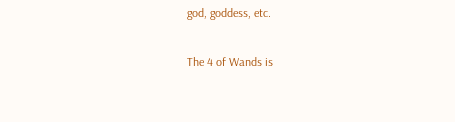god, goddess, etc.

The 4 of Wands is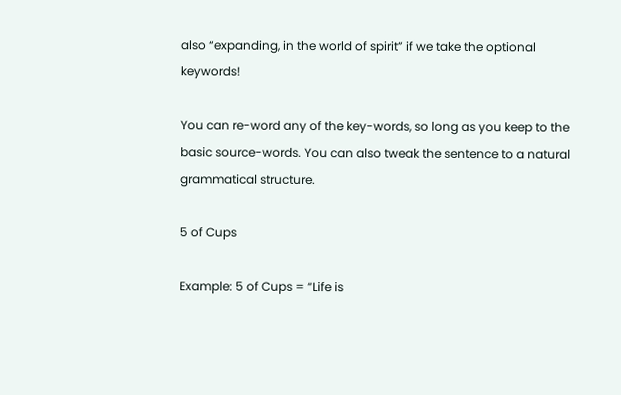also “expanding, in the world of spirit” if we take the optional keywords!

You can re-word any of the key-words, so long as you keep to the basic source-words. You can also tweak the sentence to a natural grammatical structure.

5 of Cups

Example: 5 of Cups = “Life is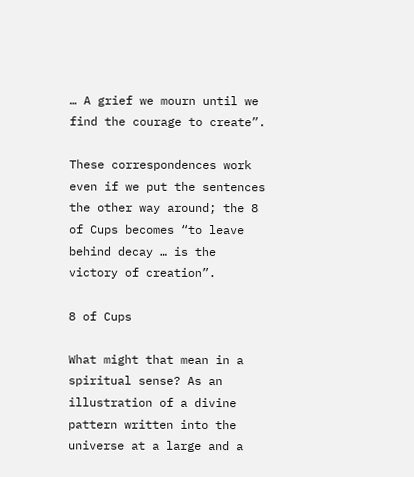… A grief we mourn until we find the courage to create”.

These correspondences work even if we put the sentences the other way around; the 8 of Cups becomes “to leave behind decay … is the victory of creation”.

8 of Cups

What might that mean in a spiritual sense? As an illustration of a divine pattern written into the universe at a large and a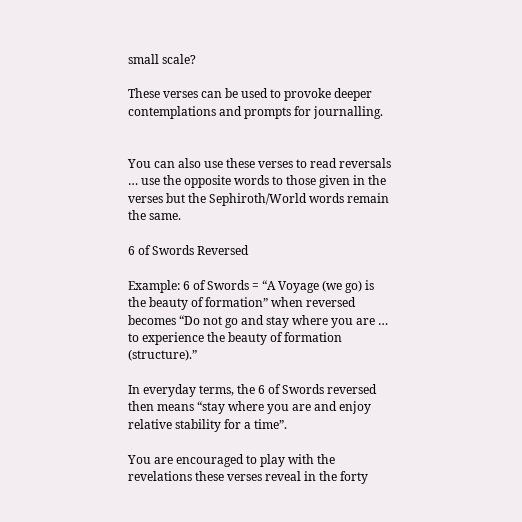small scale?

These verses can be used to provoke deeper contemplations and prompts for journalling.


You can also use these verses to read reversals … use the opposite words to those given in the verses but the Sephiroth/World words remain the same.

6 of Swords Reversed

Example: 6 of Swords = “A Voyage (we go) is the beauty of formation” when reversed becomes “Do not go and stay where you are … to experience the beauty of formation (structure).”

In everyday terms, the 6 of Swords reversed then means “stay where you are and enjoy relative stability for a time”.

You are encouraged to play with the revelations these verses reveal in the forty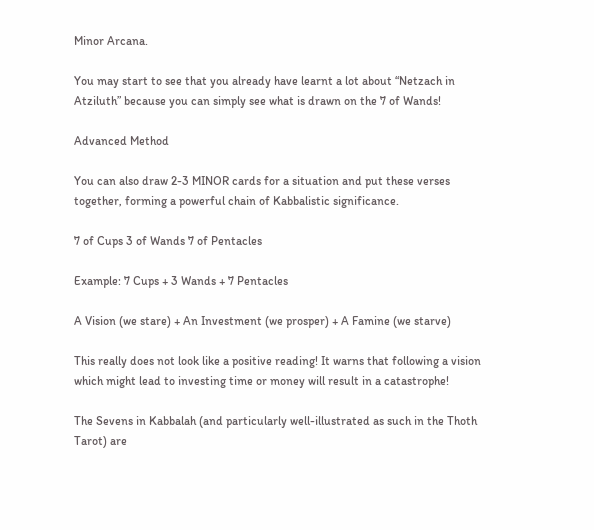Minor Arcana.

You may start to see that you already have learnt a lot about “Netzach in Atziluth” because you can simply see what is drawn on the 7 of Wands!

Advanced Method

You can also draw 2-3 MINOR cards for a situation and put these verses together, forming a powerful chain of Kabbalistic significance.

7 of Cups 3 of Wands 7 of Pentacles

Example: 7 Cups + 3 Wands + 7 Pentacles

A Vision (we stare) + An Investment (we prosper) + A Famine (we starve)

This really does not look like a positive reading! It warns that following a vision which might lead to investing time or money will result in a catastrophe!

The Sevens in Kabbalah (and particularly well-illustrated as such in the Thoth Tarot) are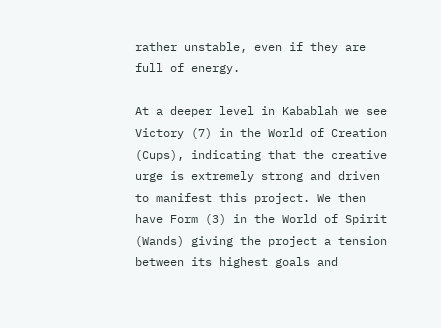rather unstable, even if they are full of energy.

At a deeper level in Kabablah we see Victory (7) in the World of Creation (Cups), indicating that the creative urge is extremely strong and driven to manifest this project. We then have Form (3) in the World of Spirit (Wands) giving the project a tension between its highest goals and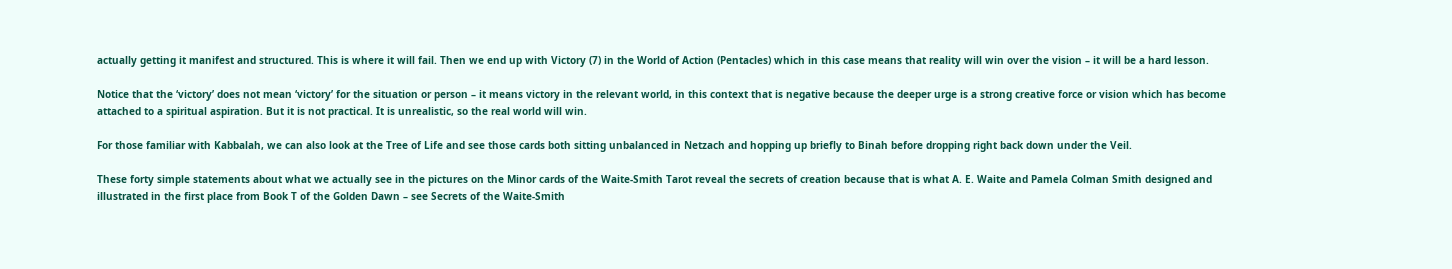actually getting it manifest and structured. This is where it will fail. Then we end up with Victory (7) in the World of Action (Pentacles) which in this case means that reality will win over the vision – it will be a hard lesson.

Notice that the ‘victory’ does not mean ‘victory’ for the situation or person – it means victory in the relevant world, in this context that is negative because the deeper urge is a strong creative force or vision which has become attached to a spiritual aspiration. But it is not practical. It is unrealistic, so the real world will win.

For those familiar with Kabbalah, we can also look at the Tree of Life and see those cards both sitting unbalanced in Netzach and hopping up briefly to Binah before dropping right back down under the Veil.

These forty simple statements about what we actually see in the pictures on the Minor cards of the Waite-Smith Tarot reveal the secrets of creation because that is what A. E. Waite and Pamela Colman Smith designed and illustrated in the first place from Book T of the Golden Dawn – see Secrets of the Waite-Smith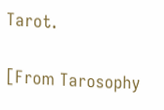Tarot.

[From Tarosophy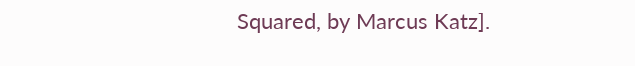Squared, by Marcus Katz].